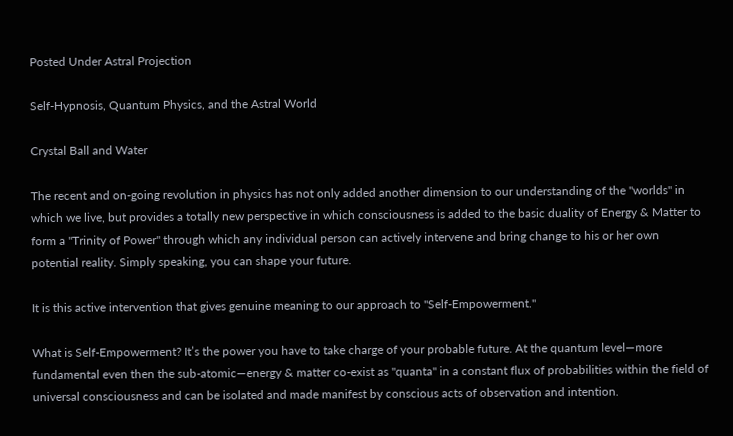Posted Under Astral Projection

Self-Hypnosis, Quantum Physics, and the Astral World

Crystal Ball and Water

The recent and on-going revolution in physics has not only added another dimension to our understanding of the "worlds" in which we live, but provides a totally new perspective in which consciousness is added to the basic duality of Energy & Matter to form a "Trinity of Power" through which any individual person can actively intervene and bring change to his or her own potential reality. Simply speaking, you can shape your future.

It is this active intervention that gives genuine meaning to our approach to "Self-Empowerment."

What is Self-Empowerment? It’s the power you have to take charge of your probable future. At the quantum level—more fundamental even then the sub-atomic—energy & matter co-exist as "quanta" in a constant flux of probabilities within the field of universal consciousness and can be isolated and made manifest by conscious acts of observation and intention.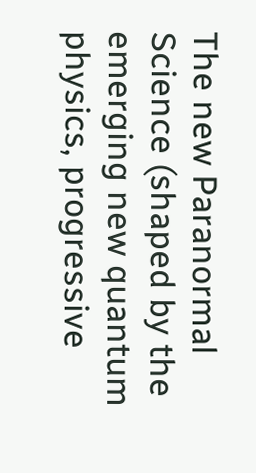The new Paranormal Science (shaped by the emerging new quantum physics, progressive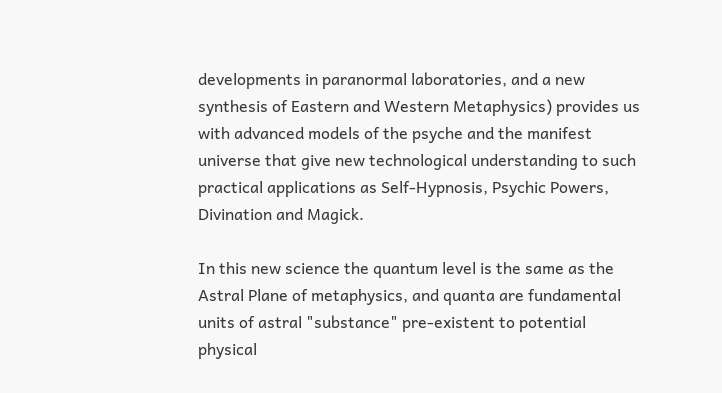developments in paranormal laboratories, and a new synthesis of Eastern and Western Metaphysics) provides us with advanced models of the psyche and the manifest universe that give new technological understanding to such practical applications as Self-Hypnosis, Psychic Powers, Divination and Magick.

In this new science the quantum level is the same as the Astral Plane of metaphysics, and quanta are fundamental units of astral "substance" pre-existent to potential physical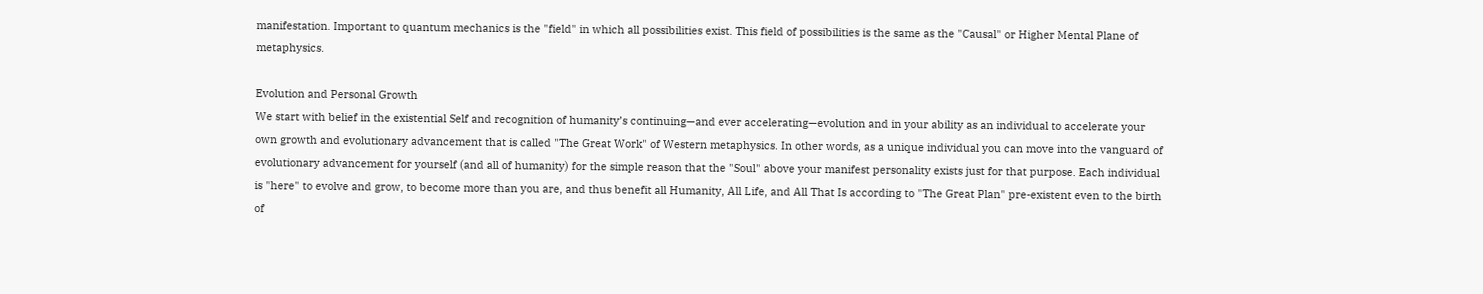manifestation. Important to quantum mechanics is the "field" in which all possibilities exist. This field of possibilities is the same as the "Causal" or Higher Mental Plane of metaphysics.

Evolution and Personal Growth
We start with belief in the existential Self and recognition of humanity’s continuing—and ever accelerating—evolution and in your ability as an individual to accelerate your own growth and evolutionary advancement that is called "The Great Work" of Western metaphysics. In other words, as a unique individual you can move into the vanguard of evolutionary advancement for yourself (and all of humanity) for the simple reason that the "Soul" above your manifest personality exists just for that purpose. Each individual is "here" to evolve and grow, to become more than you are, and thus benefit all Humanity, All Life, and All That Is according to "The Great Plan" pre-existent even to the birth of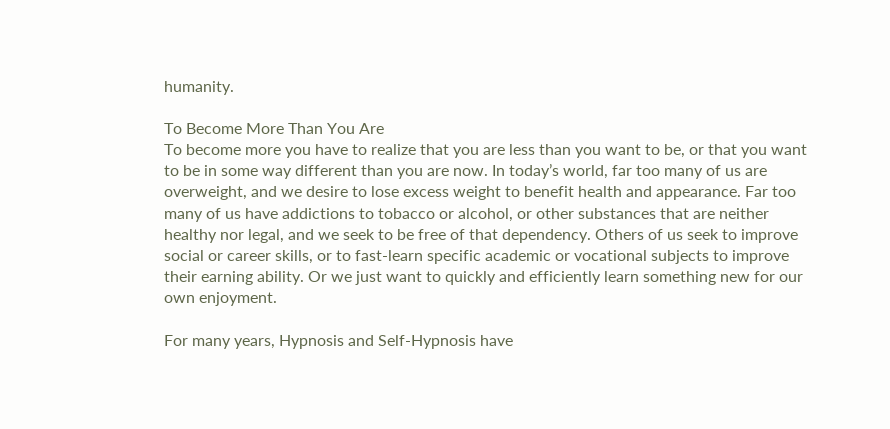humanity.

To Become More Than You Are
To become more you have to realize that you are less than you want to be, or that you want to be in some way different than you are now. In today’s world, far too many of us are overweight, and we desire to lose excess weight to benefit health and appearance. Far too many of us have addictions to tobacco or alcohol, or other substances that are neither healthy nor legal, and we seek to be free of that dependency. Others of us seek to improve social or career skills, or to fast-learn specific academic or vocational subjects to improve their earning ability. Or we just want to quickly and efficiently learn something new for our own enjoyment.

For many years, Hypnosis and Self-Hypnosis have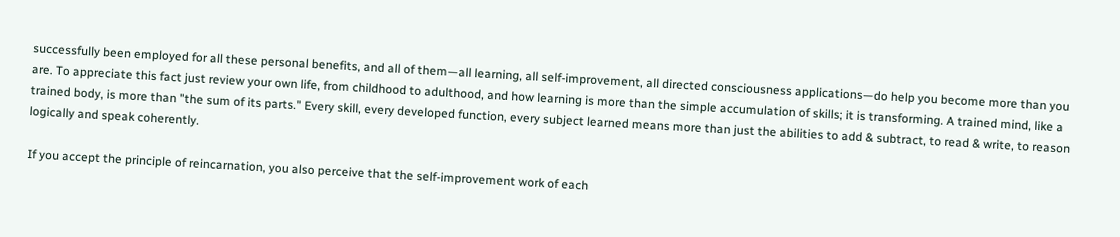successfully been employed for all these personal benefits, and all of them—all learning, all self-improvement, all directed consciousness applications—do help you become more than you are. To appreciate this fact just review your own life, from childhood to adulthood, and how learning is more than the simple accumulation of skills; it is transforming. A trained mind, like a trained body, is more than "the sum of its parts." Every skill, every developed function, every subject learned means more than just the abilities to add & subtract, to read & write, to reason logically and speak coherently.

If you accept the principle of reincarnation, you also perceive that the self-improvement work of each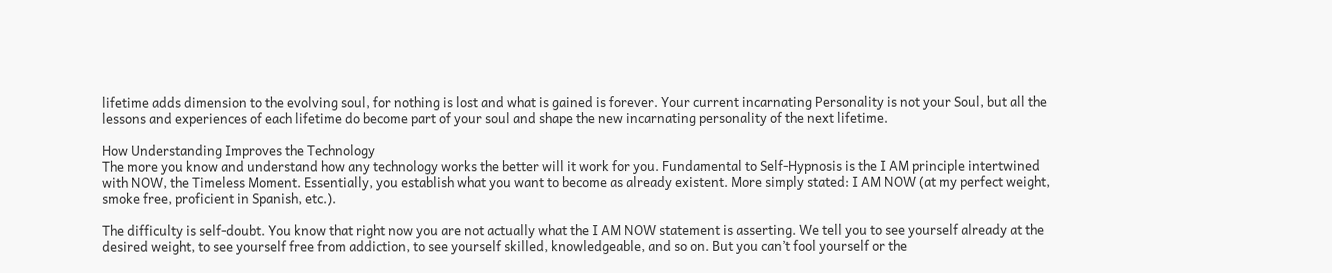lifetime adds dimension to the evolving soul, for nothing is lost and what is gained is forever. Your current incarnating Personality is not your Soul, but all the lessons and experiences of each lifetime do become part of your soul and shape the new incarnating personality of the next lifetime.

How Understanding Improves the Technology
The more you know and understand how any technology works the better will it work for you. Fundamental to Self-Hypnosis is the I AM principle intertwined with NOW, the Timeless Moment. Essentially, you establish what you want to become as already existent. More simply stated: I AM NOW (at my perfect weight, smoke free, proficient in Spanish, etc.).

The difficulty is self-doubt. You know that right now you are not actually what the I AM NOW statement is asserting. We tell you to see yourself already at the desired weight, to see yourself free from addiction, to see yourself skilled, knowledgeable, and so on. But you can’t fool yourself or the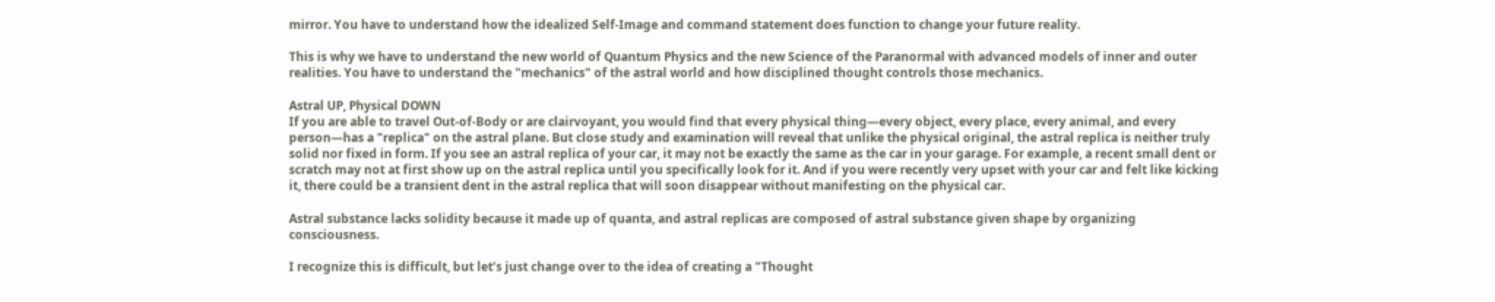mirror. You have to understand how the idealized Self-Image and command statement does function to change your future reality.

This is why we have to understand the new world of Quantum Physics and the new Science of the Paranormal with advanced models of inner and outer realities. You have to understand the "mechanics" of the astral world and how disciplined thought controls those mechanics.

Astral UP, Physical DOWN
If you are able to travel Out-of-Body or are clairvoyant, you would find that every physical thing—every object, every place, every animal, and every person—has a "replica" on the astral plane. But close study and examination will reveal that unlike the physical original, the astral replica is neither truly solid nor fixed in form. If you see an astral replica of your car, it may not be exactly the same as the car in your garage. For example, a recent small dent or scratch may not at first show up on the astral replica until you specifically look for it. And if you were recently very upset with your car and felt like kicking it, there could be a transient dent in the astral replica that will soon disappear without manifesting on the physical car.

Astral substance lacks solidity because it made up of quanta, and astral replicas are composed of astral substance given shape by organizing consciousness.

I recognize this is difficult, but let’s just change over to the idea of creating a "Thought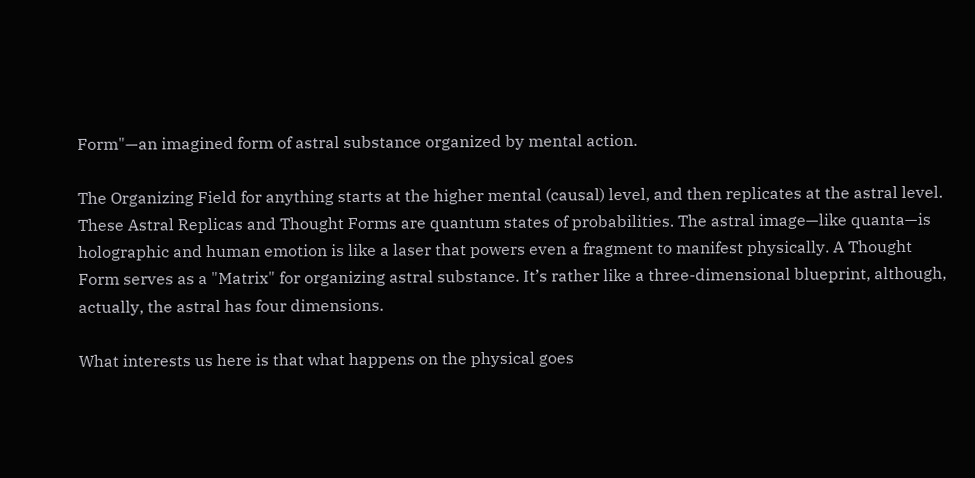Form"—an imagined form of astral substance organized by mental action.

The Organizing Field for anything starts at the higher mental (causal) level, and then replicates at the astral level. These Astral Replicas and Thought Forms are quantum states of probabilities. The astral image—like quanta—is holographic and human emotion is like a laser that powers even a fragment to manifest physically. A Thought Form serves as a "Matrix" for organizing astral substance. It’s rather like a three-dimensional blueprint, although, actually, the astral has four dimensions.

What interests us here is that what happens on the physical goes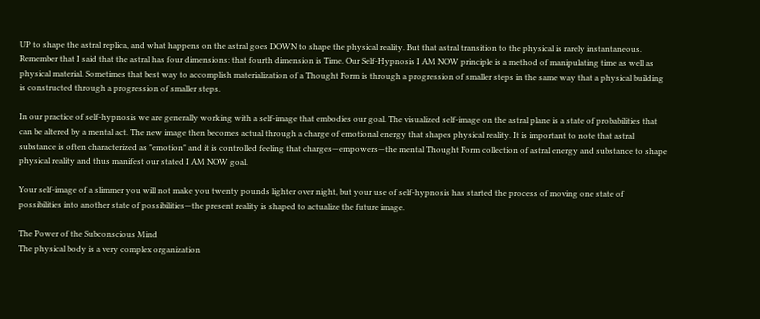UP to shape the astral replica, and what happens on the astral goes DOWN to shape the physical reality. But that astral transition to the physical is rarely instantaneous. Remember that I said that the astral has four dimensions: that fourth dimension is Time. Our Self-Hypnosis I AM NOW principle is a method of manipulating time as well as physical material. Sometimes that best way to accomplish materialization of a Thought Form is through a progression of smaller steps in the same way that a physical building is constructed through a progression of smaller steps.

In our practice of self-hypnosis we are generally working with a self-image that embodies our goal. The visualized self-image on the astral plane is a state of probabilities that can be altered by a mental act. The new image then becomes actual through a charge of emotional energy that shapes physical reality. It is important to note that astral substance is often characterized as "emotion" and it is controlled feeling that charges—empowers—the mental Thought Form collection of astral energy and substance to shape physical reality and thus manifest our stated I AM NOW goal.

Your self-image of a slimmer you will not make you twenty pounds lighter over night, but your use of self-hypnosis has started the process of moving one state of possibilities into another state of possibilities—the present reality is shaped to actualize the future image.

The Power of the Subconscious Mind
The physical body is a very complex organization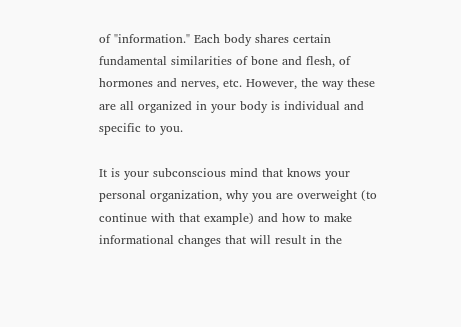of "information." Each body shares certain fundamental similarities of bone and flesh, of hormones and nerves, etc. However, the way these are all organized in your body is individual and specific to you.

It is your subconscious mind that knows your personal organization, why you are overweight (to continue with that example) and how to make informational changes that will result in the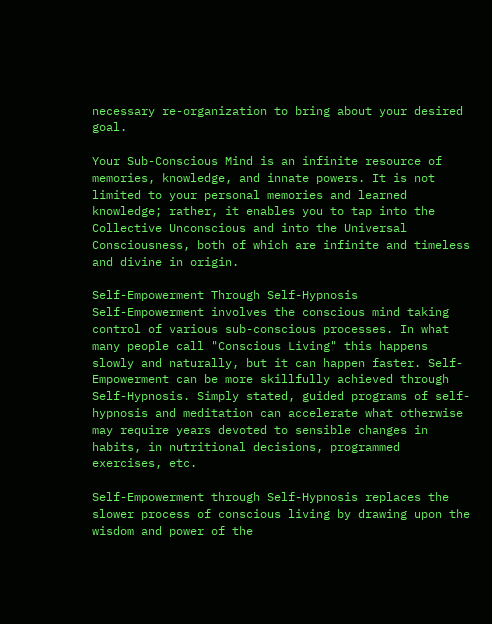necessary re-organization to bring about your desired goal.

Your Sub-Conscious Mind is an infinite resource of memories, knowledge, and innate powers. It is not limited to your personal memories and learned knowledge; rather, it enables you to tap into the Collective Unconscious and into the Universal Consciousness, both of which are infinite and timeless and divine in origin.

Self-Empowerment Through Self-Hypnosis
Self-Empowerment involves the conscious mind taking control of various sub-conscious processes. In what many people call "Conscious Living" this happens slowly and naturally, but it can happen faster. Self-Empowerment can be more skillfully achieved through Self-Hypnosis. Simply stated, guided programs of self-hypnosis and meditation can accelerate what otherwise may require years devoted to sensible changes in habits, in nutritional decisions, programmed exercises, etc.

Self-Empowerment through Self-Hypnosis replaces the slower process of conscious living by drawing upon the wisdom and power of the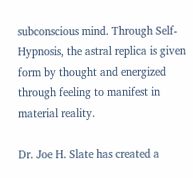subconscious mind. Through Self-Hypnosis, the astral replica is given form by thought and energized through feeling to manifest in material reality.

Dr. Joe H. Slate has created a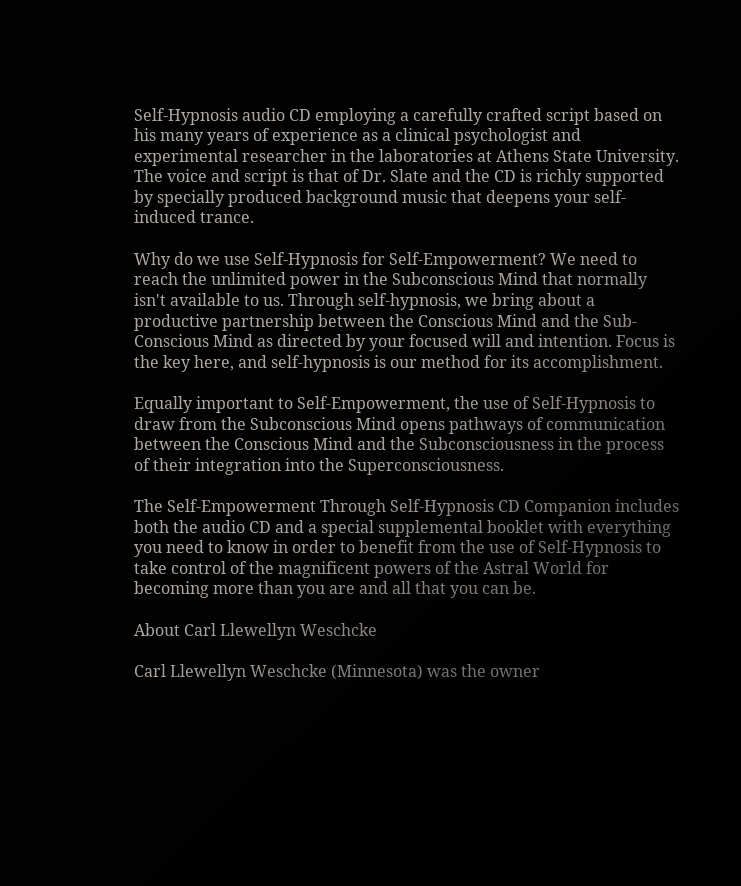Self-Hypnosis audio CD employing a carefully crafted script based on his many years of experience as a clinical psychologist and experimental researcher in the laboratories at Athens State University. The voice and script is that of Dr. Slate and the CD is richly supported by specially produced background music that deepens your self-induced trance.

Why do we use Self-Hypnosis for Self-Empowerment? We need to reach the unlimited power in the Subconscious Mind that normally isn't available to us. Through self-hypnosis, we bring about a productive partnership between the Conscious Mind and the Sub-Conscious Mind as directed by your focused will and intention. Focus is the key here, and self-hypnosis is our method for its accomplishment.

Equally important to Self-Empowerment, the use of Self-Hypnosis to draw from the Subconscious Mind opens pathways of communication between the Conscious Mind and the Subconsciousness in the process of their integration into the Superconsciousness.

The Self-Empowerment Through Self-Hypnosis CD Companion includes both the audio CD and a special supplemental booklet with everything you need to know in order to benefit from the use of Self-Hypnosis to take control of the magnificent powers of the Astral World for becoming more than you are and all that you can be.

About Carl Llewellyn Weschcke

Carl Llewellyn Weschcke (Minnesota) was the owner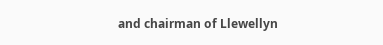and chairman of Llewellyn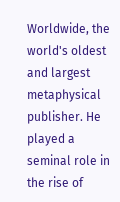Worldwide, the world's oldest and largest metaphysical publisher. He played a seminal role in the rise of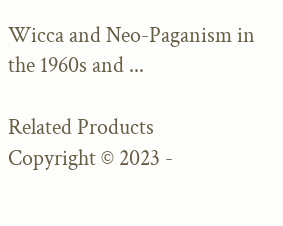Wicca and Neo-Paganism in the 1960s and ...

Related Products
Copyright © 2023 -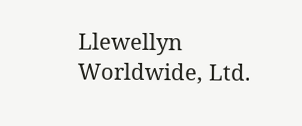Llewellyn Worldwide, Ltd.